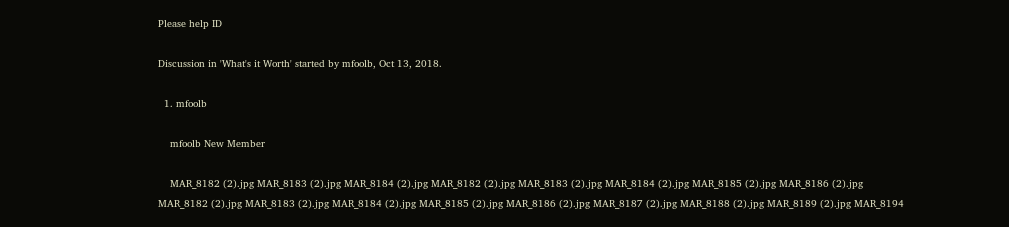Please help ID

Discussion in 'What's it Worth' started by mfoolb, Oct 13, 2018.

  1. mfoolb

    mfoolb New Member

    MAR_8182 (2).jpg MAR_8183 (2).jpg MAR_8184 (2).jpg MAR_8182 (2).jpg MAR_8183 (2).jpg MAR_8184 (2).jpg MAR_8185 (2).jpg MAR_8186 (2).jpg MAR_8182 (2).jpg MAR_8183 (2).jpg MAR_8184 (2).jpg MAR_8185 (2).jpg MAR_8186 (2).jpg MAR_8187 (2).jpg MAR_8188 (2).jpg MAR_8189 (2).jpg MAR_8194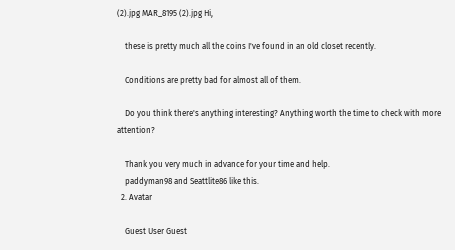(2).jpg MAR_8195 (2).jpg Hi,

    these is pretty much all the coins I've found in an old closet recently.

    Conditions are pretty bad for almost all of them.

    Do you think there's anything interesting? Anything worth the time to check with more attention?

    Thank you very much in advance for your time and help.
    paddyman98 and Seattlite86 like this.
  2. Avatar

    Guest User Guest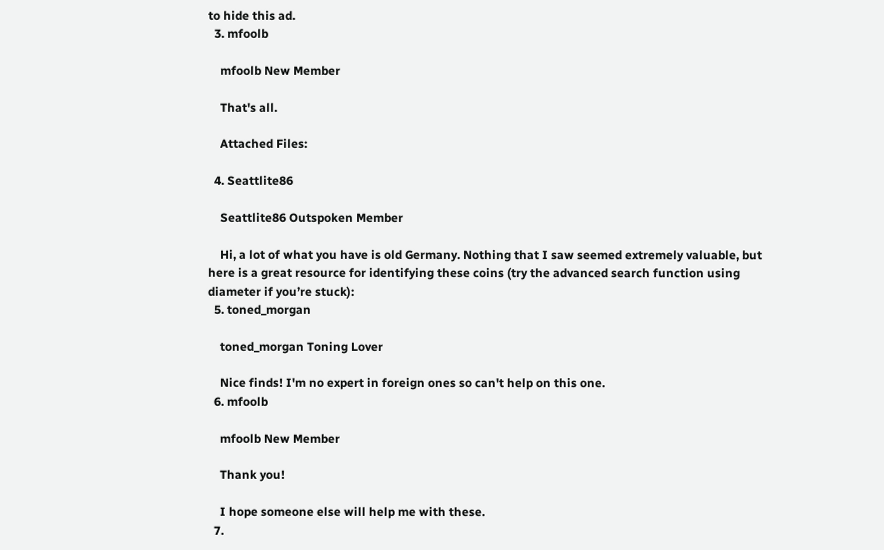to hide this ad.
  3. mfoolb

    mfoolb New Member

    That's all.

    Attached Files:

  4. Seattlite86

    Seattlite86 Outspoken Member

    Hi, a lot of what you have is old Germany. Nothing that I saw seemed extremely valuable, but here is a great resource for identifying these coins (try the advanced search function using diameter if you’re stuck):
  5. toned_morgan

    toned_morgan Toning Lover

    Nice finds! I'm no expert in foreign ones so can't help on this one.
  6. mfoolb

    mfoolb New Member

    Thank you!

    I hope someone else will help me with these.
  7.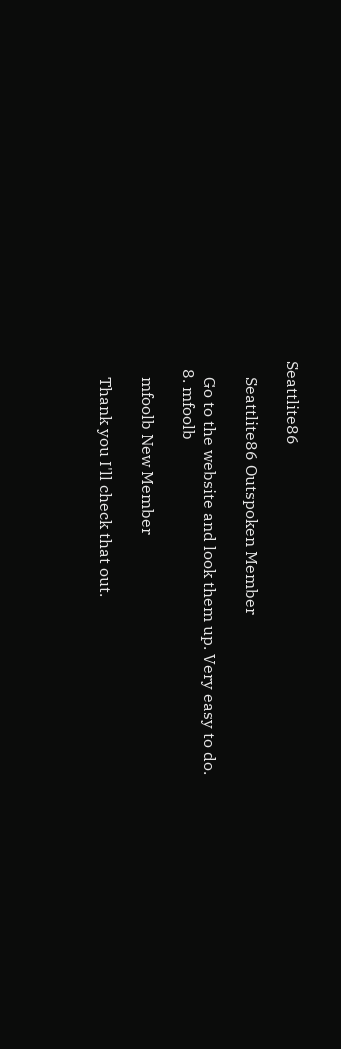Seattlite86

    Seattlite86 Outspoken Member

    Go to the website and look them up. Very easy to do.
  8. mfoolb

    mfoolb New Member

    Thank you I'll check that out.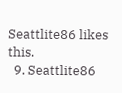Seattlite86 likes this.
  9. Seattlite86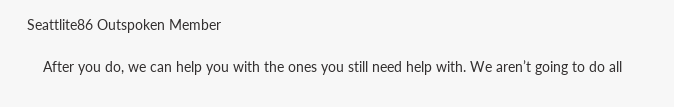Seattlite86 Outspoken Member

    After you do, we can help you with the ones you still need help with. We aren’t going to do all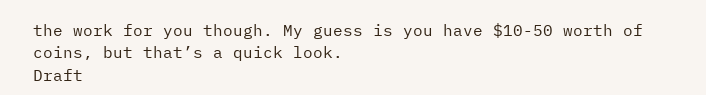the work for you though. My guess is you have $10-50 worth of coins, but that’s a quick look.
Draft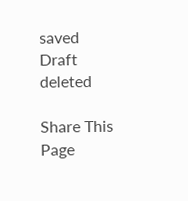saved Draft deleted

Share This Page